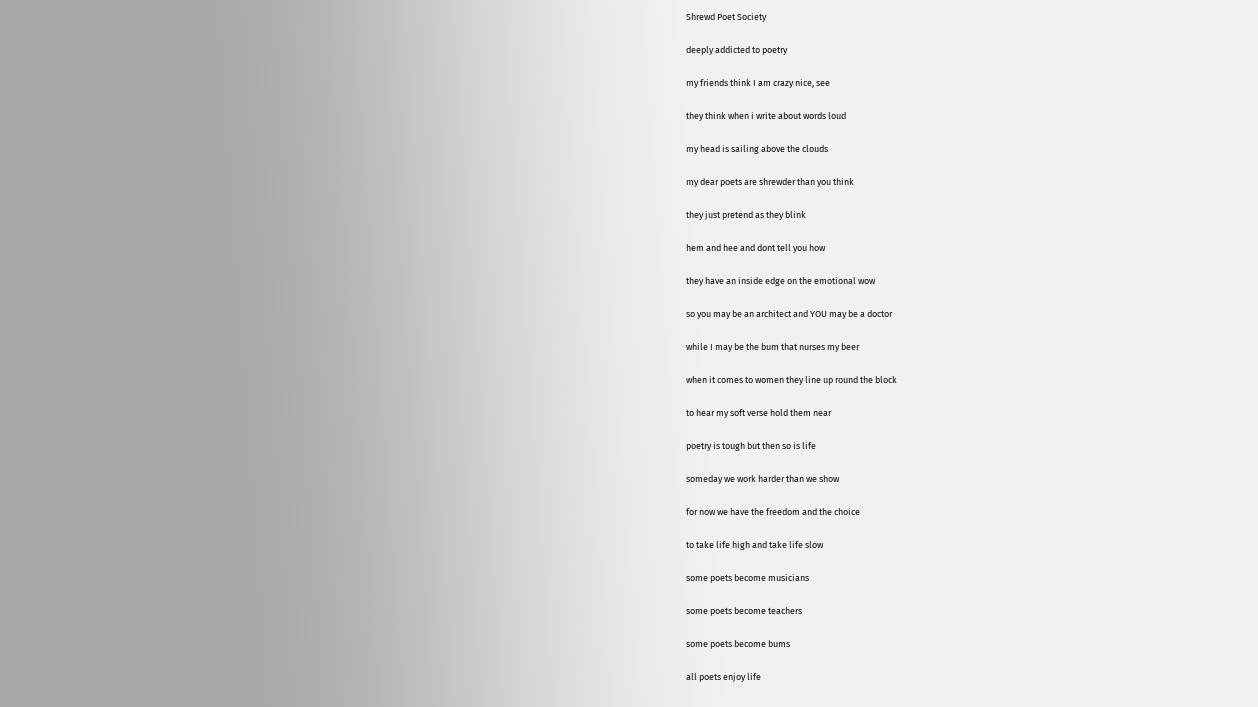Shrewd Poet Society

deeply addicted to poetry

my friends think I am crazy nice, see

they think when i write about words loud

my head is sailing above the clouds

my dear poets are shrewder than you think

they just pretend as they blink

hem and hee and dont tell you how

they have an inside edge on the emotional wow

so you may be an architect and YOU may be a doctor

while I may be the bum that nurses my beer

when it comes to women they line up round the block

to hear my soft verse hold them near

poetry is tough but then so is life

someday we work harder than we show

for now we have the freedom and the choice

to take life high and take life slow

some poets become musicians

some poets become teachers

some poets become bums

all poets enjoy life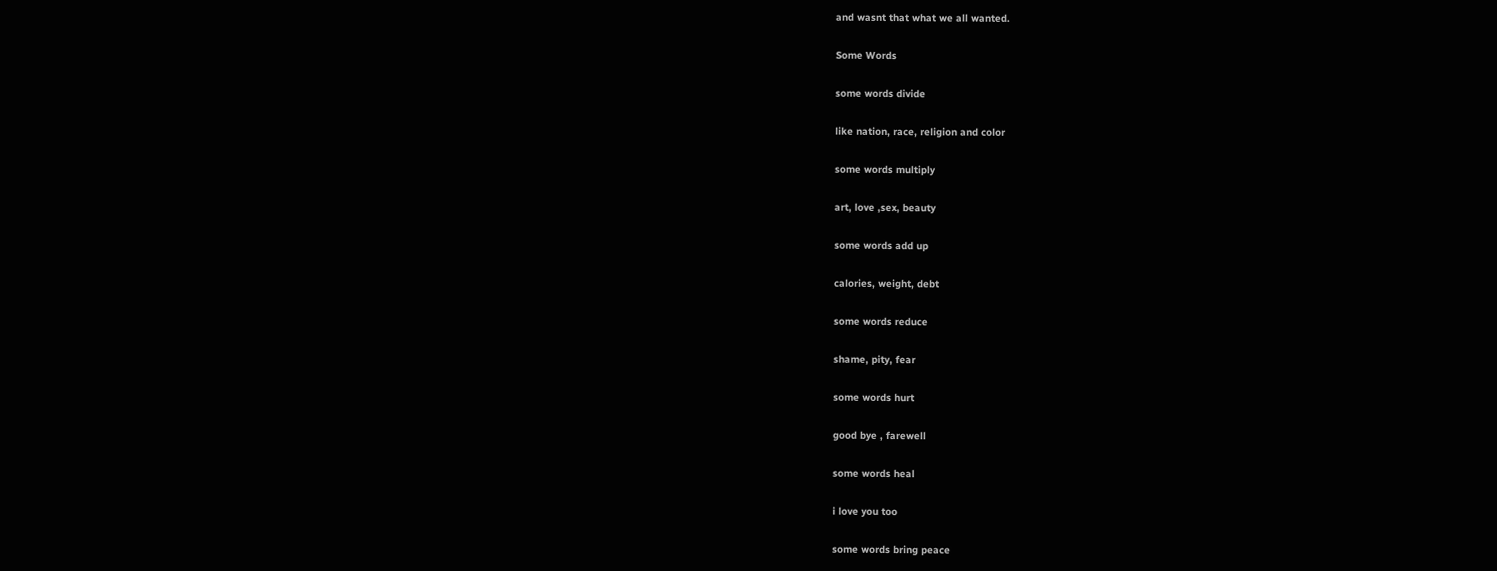and wasnt that what we all wanted.

Some Words

some words divide

like nation, race, religion and color

some words multiply

art, love ,sex, beauty

some words add up

calories, weight, debt

some words reduce

shame, pity, fear

some words hurt

good bye , farewell

some words heal

i love you too

some words bring peace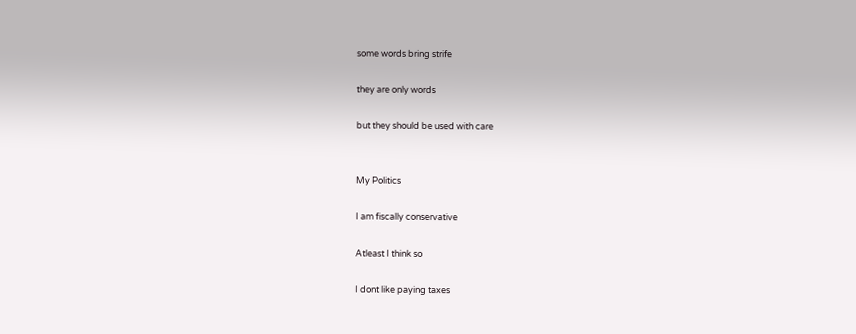some words bring strife

they are only words

but they should be used with care


My Politics

I am fiscally conservative

Atleast I think so

I dont like paying taxes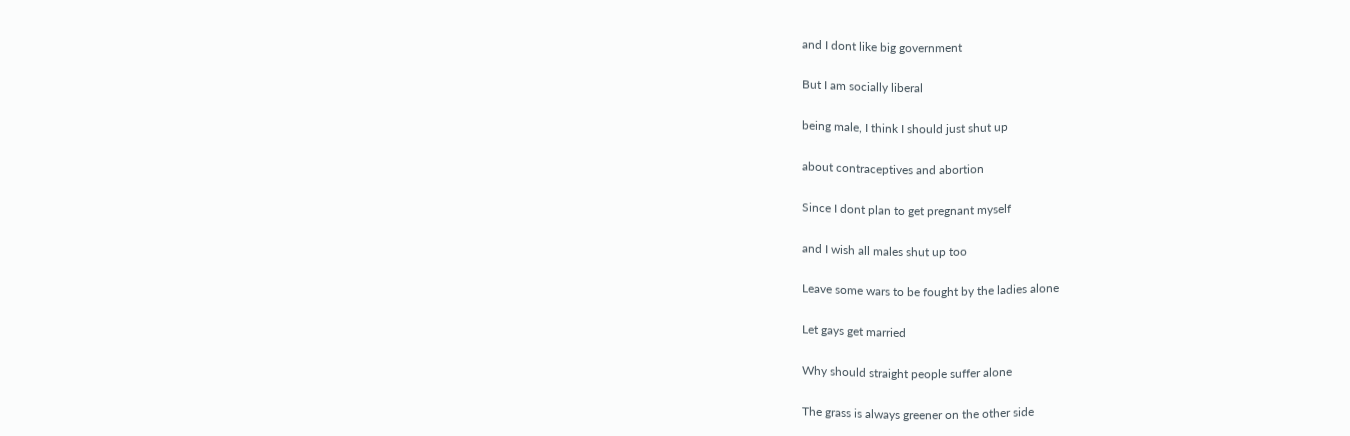and I dont like big government

But I am socially liberal

being male, I think I should just shut up

about contraceptives and abortion

Since I dont plan to get pregnant myself

and I wish all males shut up too

Leave some wars to be fought by the ladies alone

Let gays get married

Why should straight people suffer alone

The grass is always greener on the other side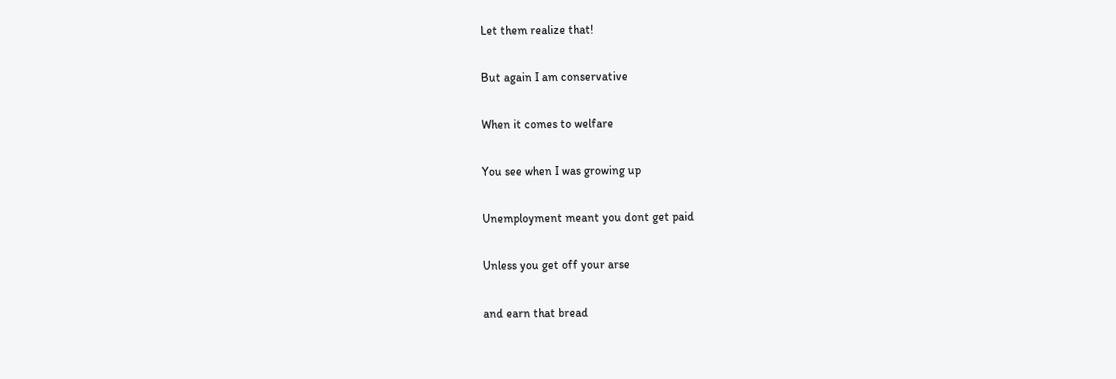Let them realize that!

But again I am conservative

When it comes to welfare

You see when I was growing up

Unemployment meant you dont get paid

Unless you get off your arse

and earn that bread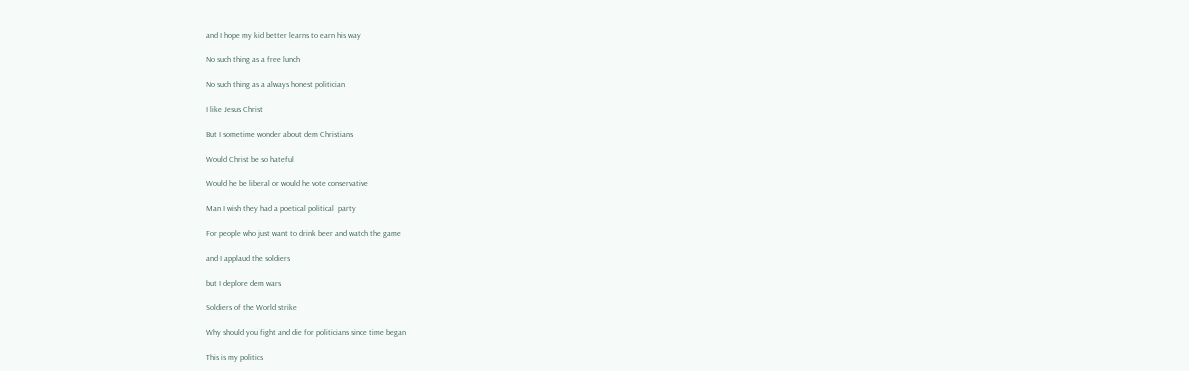and I hope my kid better learns to earn his way

No such thing as a free lunch

No such thing as a always honest politician

I like Jesus Christ

But I sometime wonder about dem Christians

Would Christ be so hateful

Would he be liberal or would he vote conservative

Man I wish they had a poetical political  party

For people who just want to drink beer and watch the game

and I applaud the soldiers

but I deplore dem wars

Soldiers of the World strike

Why should you fight and die for politicians since time began

This is my politics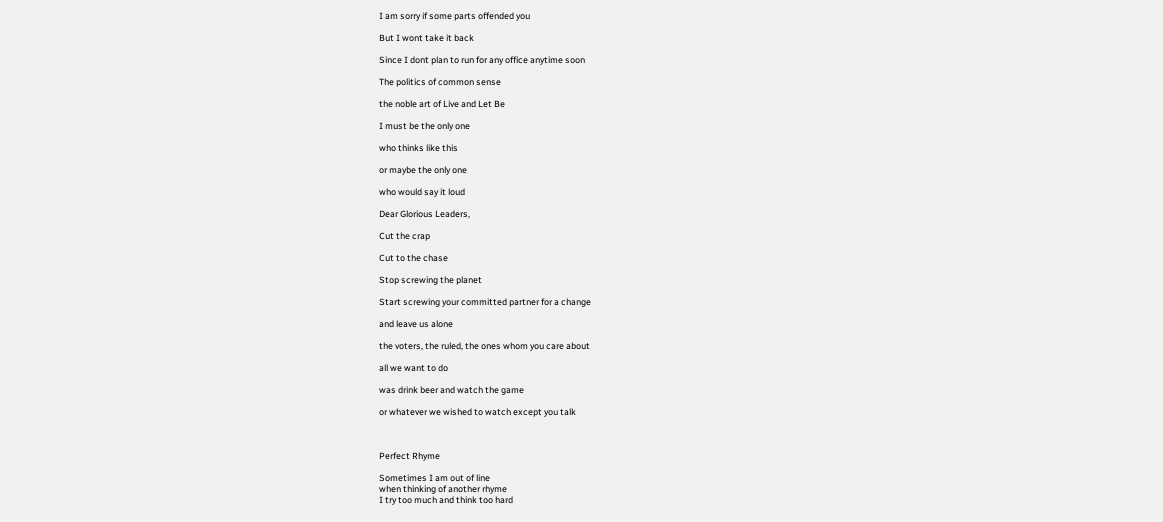I am sorry if some parts offended you

But I wont take it back

Since I dont plan to run for any office anytime soon

The politics of common sense

the noble art of Live and Let Be

I must be the only one

who thinks like this

or maybe the only one

who would say it loud

Dear Glorious Leaders,

Cut the crap

Cut to the chase

Stop screwing the planet

Start screwing your committed partner for a change

and leave us alone

the voters, the ruled, the ones whom you care about

all we want to do

was drink beer and watch the game

or whatever we wished to watch except you talk



Perfect Rhyme

Sometimes I am out of line
when thinking of another rhyme
I try too much and think too hard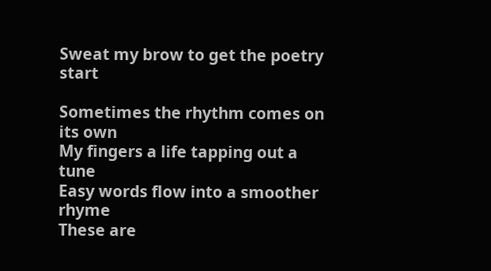Sweat my brow to get the poetry start

Sometimes the rhythm comes on its own
My fingers a life tapping out a tune
Easy words flow into a smoother rhyme
These are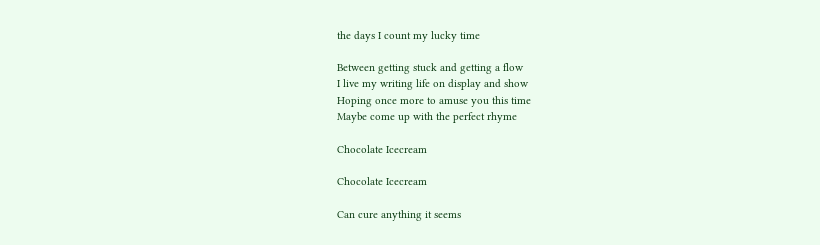the days I count my lucky time

Between getting stuck and getting a flow
I live my writing life on display and show
Hoping once more to amuse you this time
Maybe come up with the perfect rhyme

Chocolate Icecream

Chocolate Icecream

Can cure anything it seems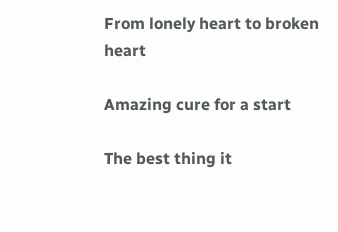From lonely heart to broken heart

Amazing cure for a start

The best thing it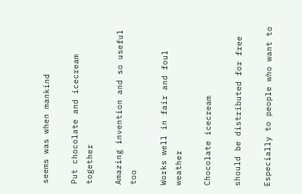seems was when mankind

Put chocolate and icecream together

Amazing invention and so useful too

Works well in fair and foul weather

Chocolate icecream

should be distributed for free

Especially to people who want to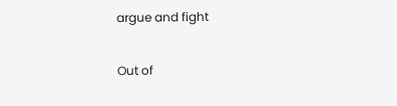argue and fight

Out of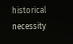historical necessity